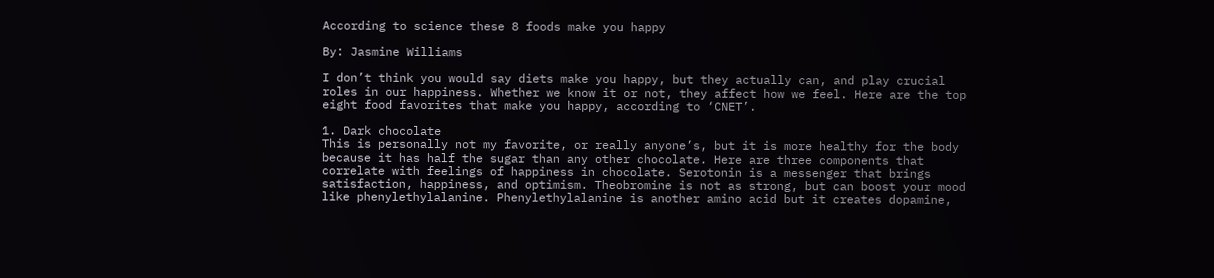According to science these 8 foods make you happy

By: Jasmine Williams

I don’t think you would say diets make you happy, but they actually can, and play crucial roles in our happiness. Whether we know it or not, they affect how we feel. Here are the top eight food favorites that make you happy, according to ‘CNET’.

1. Dark chocolate
This is personally not my favorite, or really anyone’s, but it is more healthy for the body because it has half the sugar than any other chocolate. Here are three components that correlate with feelings of happiness in chocolate. Serotonin is a messenger that brings satisfaction, happiness, and optimism. Theobromine is not as strong, but can boost your mood like phenylethylalanine. Phenylethylalanine is another amino acid but it creates dopamine,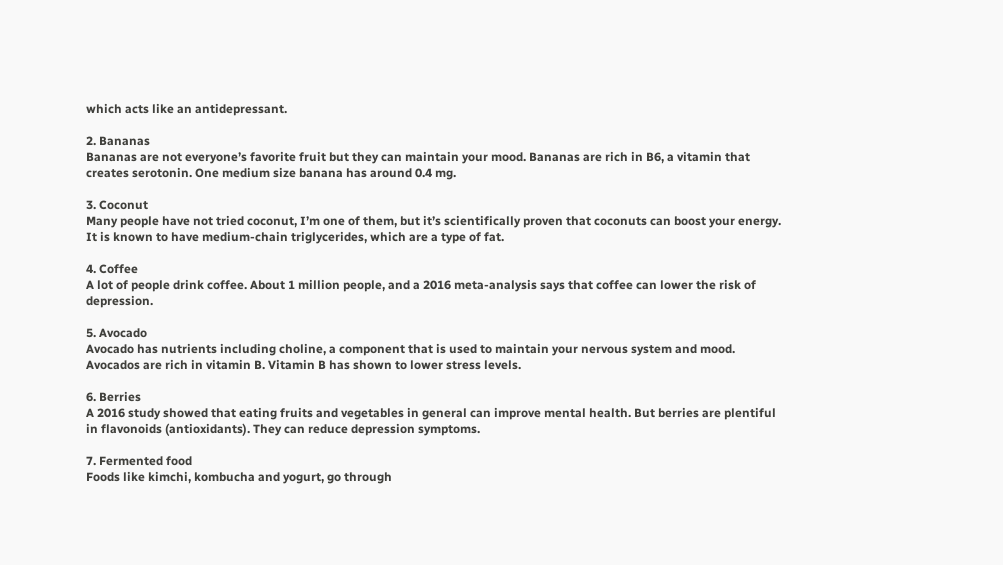which acts like an antidepressant.

2. Bananas
Bananas are not everyone’s favorite fruit but they can maintain your mood. Bananas are rich in B6, a vitamin that creates serotonin. One medium size banana has around 0.4 mg.

3. Coconut
Many people have not tried coconut, I’m one of them, but it’s scientifically proven that coconuts can boost your energy. It is known to have medium-chain triglycerides, which are a type of fat.

4. Coffee
A lot of people drink coffee. About 1 million people, and a 2016 meta-analysis says that coffee can lower the risk of depression.

5. Avocado
Avocado has nutrients including choline, a component that is used to maintain your nervous system and mood. Avocados are rich in vitamin B. Vitamin B has shown to lower stress levels.

6. Berries
A 2016 study showed that eating fruits and vegetables in general can improve mental health. But berries are plentiful in flavonoids (antioxidants). They can reduce depression symptoms.

7. Fermented food
Foods like kimchi, kombucha and yogurt, go through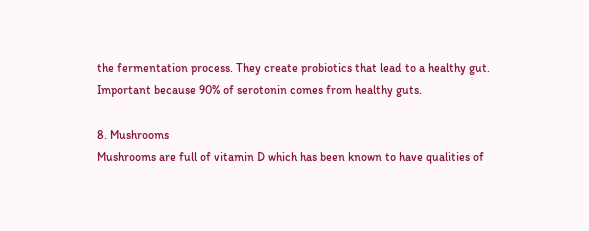the fermentation process. They create probiotics that lead to a healthy gut. Important because 90% of serotonin comes from healthy guts.

8. Mushrooms
Mushrooms are full of vitamin D which has been known to have qualities of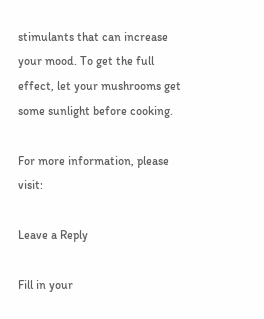stimulants that can increase your mood. To get the full effect, let your mushrooms get some sunlight before cooking.

For more information, please visit:

Leave a Reply

Fill in your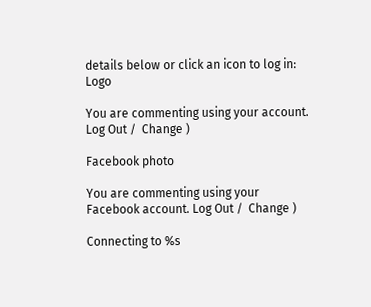details below or click an icon to log in: Logo

You are commenting using your account. Log Out /  Change )

Facebook photo

You are commenting using your Facebook account. Log Out /  Change )

Connecting to %s